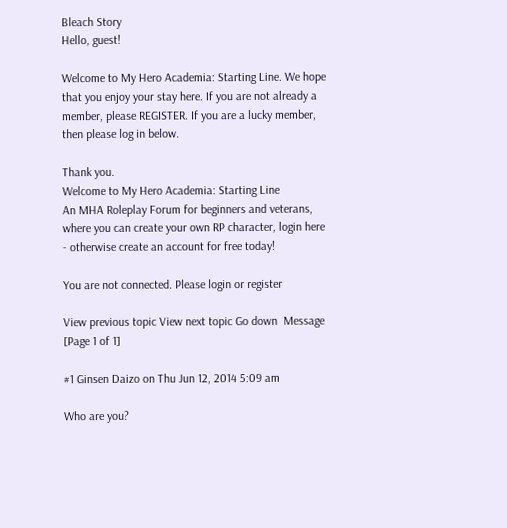Bleach Story
Hello, guest!

Welcome to My Hero Academia: Starting Line. We hope that you enjoy your stay here. If you are not already a member, please REGISTER. If you are a lucky member, then please log in below.

Thank you.
Welcome to My Hero Academia: Starting Line
An MHA Roleplay Forum for beginners and veterans, where you can create your own RP character, login here - otherwise create an account for free today!

You are not connected. Please login or register

View previous topic View next topic Go down  Message [Page 1 of 1]

#1 Ginsen Daizo on Thu Jun 12, 2014 5:09 am

Who are you?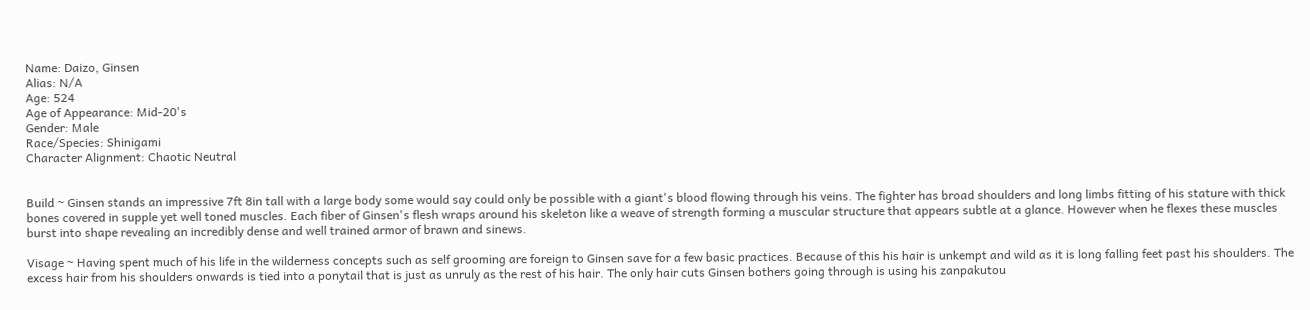Name: Daizo, Ginsen
Alias: N/A
Age: 524
Age of Appearance: Mid-20's
Gender: Male
Race/Species: Shinigami
Character Alignment: Chaotic Neutral


Build ~ Ginsen stands an impressive 7ft 8in tall with a large body some would say could only be possible with a giant's blood flowing through his veins. The fighter has broad shoulders and long limbs fitting of his stature with thick bones covered in supple yet well toned muscles. Each fiber of Ginsen's flesh wraps around his skeleton like a weave of strength forming a muscular structure that appears subtle at a glance. However when he flexes these muscles burst into shape revealing an incredibly dense and well trained armor of brawn and sinews.

Visage ~ Having spent much of his life in the wilderness concepts such as self grooming are foreign to Ginsen save for a few basic practices. Because of this his hair is unkempt and wild as it is long falling feet past his shoulders. The excess hair from his shoulders onwards is tied into a ponytail that is just as unruly as the rest of his hair. The only hair cuts Ginsen bothers going through is using his zanpakutou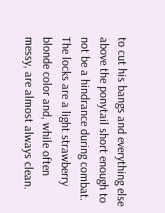to cut his bangs and everything else above the ponytail short enough to not be a hindrance during combat. The locks are a light strawberry blonde color and, while often messy, are almost always clean.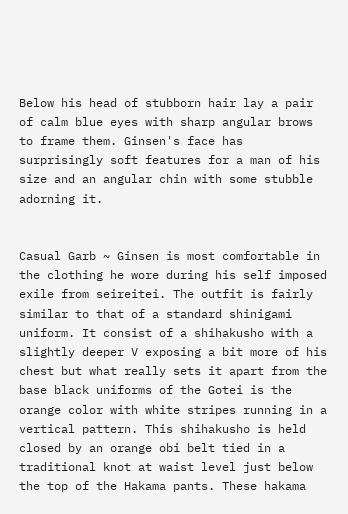Below his head of stubborn hair lay a pair of calm blue eyes with sharp angular brows to frame them. Ginsen's face has surprisingly soft features for a man of his size and an angular chin with some stubble adorning it.


Casual Garb ~ Ginsen is most comfortable in the clothing he wore during his self imposed exile from seireitei. The outfit is fairly similar to that of a standard shinigami uniform. It consist of a shihakusho with a slightly deeper V exposing a bit more of his chest but what really sets it apart from the base black uniforms of the Gotei is the orange color with white stripes running in a vertical pattern. This shihakusho is held closed by an orange obi belt tied in a traditional knot at waist level just below the top of the Hakama pants. These hakama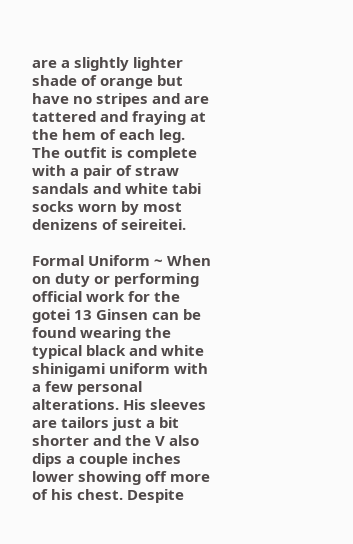are a slightly lighter shade of orange but have no stripes and are tattered and fraying at the hem of each leg. The outfit is complete with a pair of straw sandals and white tabi socks worn by most denizens of seireitei.

Formal Uniform ~ When on duty or performing official work for the gotei 13 Ginsen can be found wearing the typical black and white shinigami uniform with a few personal alterations. His sleeves are tailors just a bit shorter and the V also dips a couple inches lower showing off more of his chest. Despite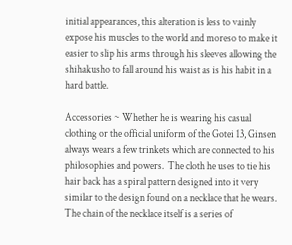initial appearances, this alteration is less to vainly expose his muscles to the world and moreso to make it easier to slip his arms through his sleeves allowing the shihakusho to fall around his waist as is his habit in a hard battle.

Accessories ~ Whether he is wearing his casual clothing or the official uniform of the Gotei 13, Ginsen always wears a few trinkets which are connected to his philosophies and powers.  The cloth he uses to tie his hair back has a spiral pattern designed into it very similar to the design found on a necklace that he wears. The chain of the necklace itself is a series of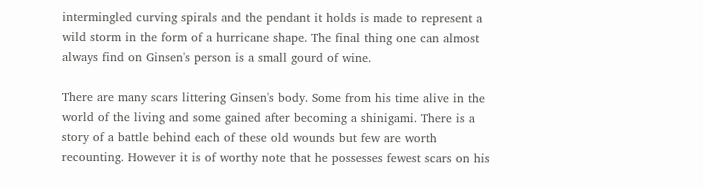intermingled curving spirals and the pendant it holds is made to represent a wild storm in the form of a hurricane shape. The final thing one can almost always find on Ginsen's person is a small gourd of wine.

There are many scars littering Ginsen's body. Some from his time alive in the world of the living and some gained after becoming a shinigami. There is a story of a battle behind each of these old wounds but few are worth recounting. However it is of worthy note that he possesses fewest scars on his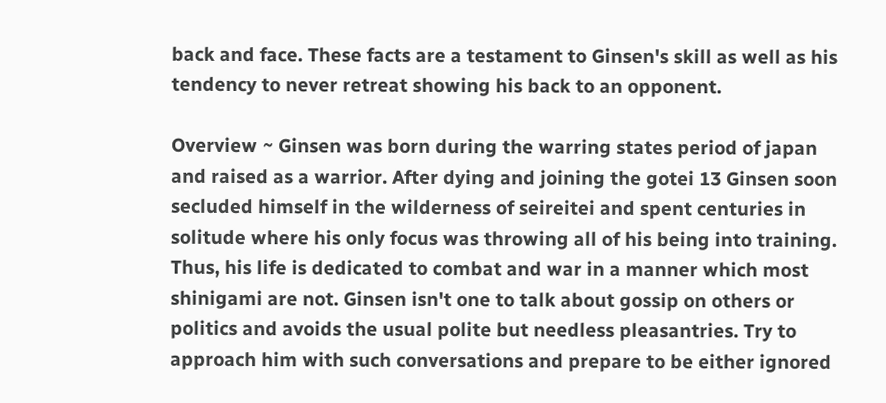back and face. These facts are a testament to Ginsen's skill as well as his tendency to never retreat showing his back to an opponent.

Overview ~ Ginsen was born during the warring states period of japan and raised as a warrior. After dying and joining the gotei 13 Ginsen soon secluded himself in the wilderness of seireitei and spent centuries in solitude where his only focus was throwing all of his being into training. Thus, his life is dedicated to combat and war in a manner which most shinigami are not. Ginsen isn't one to talk about gossip on others or politics and avoids the usual polite but needless pleasantries. Try to approach him with such conversations and prepare to be either ignored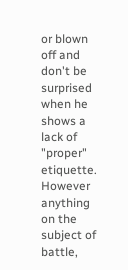or blown off and don't be surprised when he shows a lack of "proper" etiquette. However anything on the subject of battle,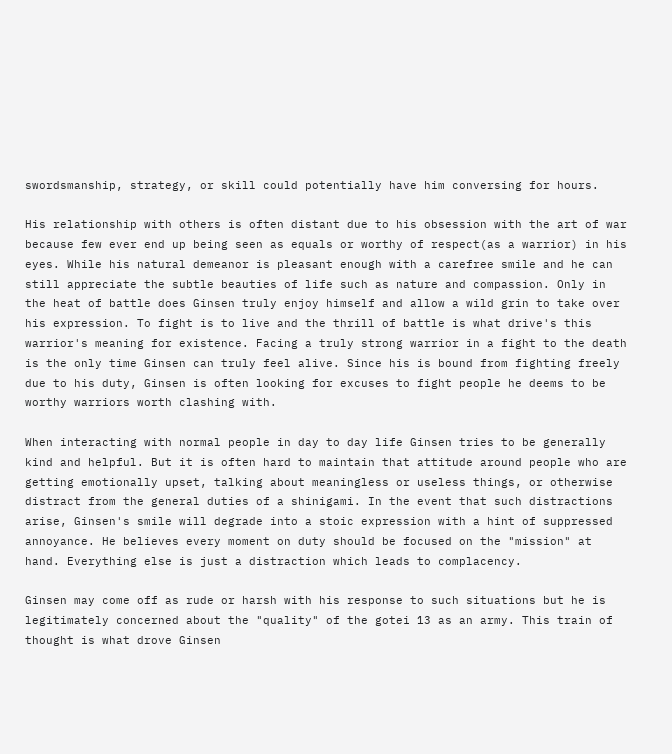swordsmanship, strategy, or skill could potentially have him conversing for hours.

His relationship with others is often distant due to his obsession with the art of war because few ever end up being seen as equals or worthy of respect(as a warrior) in his eyes. While his natural demeanor is pleasant enough with a carefree smile and he can still appreciate the subtle beauties of life such as nature and compassion. Only in the heat of battle does Ginsen truly enjoy himself and allow a wild grin to take over his expression. To fight is to live and the thrill of battle is what drive's this warrior's meaning for existence. Facing a truly strong warrior in a fight to the death is the only time Ginsen can truly feel alive. Since his is bound from fighting freely due to his duty, Ginsen is often looking for excuses to fight people he deems to be worthy warriors worth clashing with.

When interacting with normal people in day to day life Ginsen tries to be generally kind and helpful. But it is often hard to maintain that attitude around people who are getting emotionally upset, talking about meaningless or useless things, or otherwise distract from the general duties of a shinigami. In the event that such distractions arise, Ginsen's smile will degrade into a stoic expression with a hint of suppressed annoyance. He believes every moment on duty should be focused on the "mission" at hand. Everything else is just a distraction which leads to complacency.

Ginsen may come off as rude or harsh with his response to such situations but he is legitimately concerned about the "quality" of the gotei 13 as an army. This train of thought is what drove Ginsen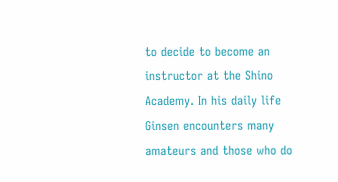to decide to become an instructor at the Shino Academy. In his daily life Ginsen encounters many amateurs and those who do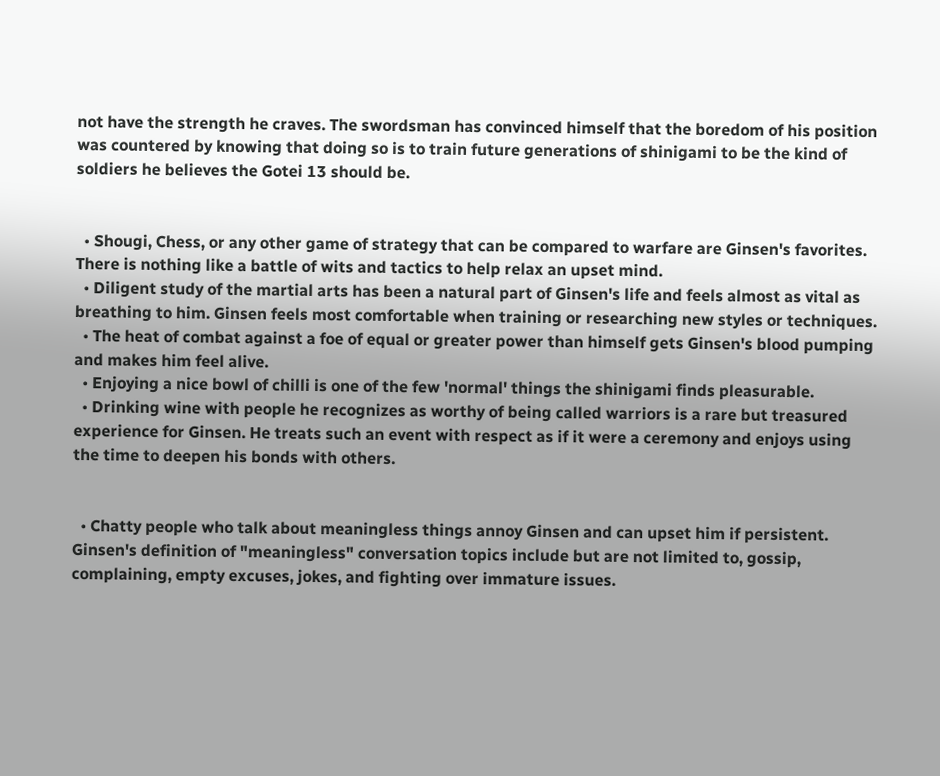not have the strength he craves. The swordsman has convinced himself that the boredom of his position was countered by knowing that doing so is to train future generations of shinigami to be the kind of soldiers he believes the Gotei 13 should be.


  • Shougi, Chess, or any other game of strategy that can be compared to warfare are Ginsen's favorites. There is nothing like a battle of wits and tactics to help relax an upset mind.
  • Diligent study of the martial arts has been a natural part of Ginsen's life and feels almost as vital as breathing to him. Ginsen feels most comfortable when training or researching new styles or techniques.
  • The heat of combat against a foe of equal or greater power than himself gets Ginsen's blood pumping and makes him feel alive.
  • Enjoying a nice bowl of chilli is one of the few 'normal' things the shinigami finds pleasurable.
  • Drinking wine with people he recognizes as worthy of being called warriors is a rare but treasured experience for Ginsen. He treats such an event with respect as if it were a ceremony and enjoys using the time to deepen his bonds with others.


  • Chatty people who talk about meaningless things annoy Ginsen and can upset him if persistent. Ginsen's definition of "meaningless" conversation topics include but are not limited to, gossip, complaining, empty excuses, jokes, and fighting over immature issues.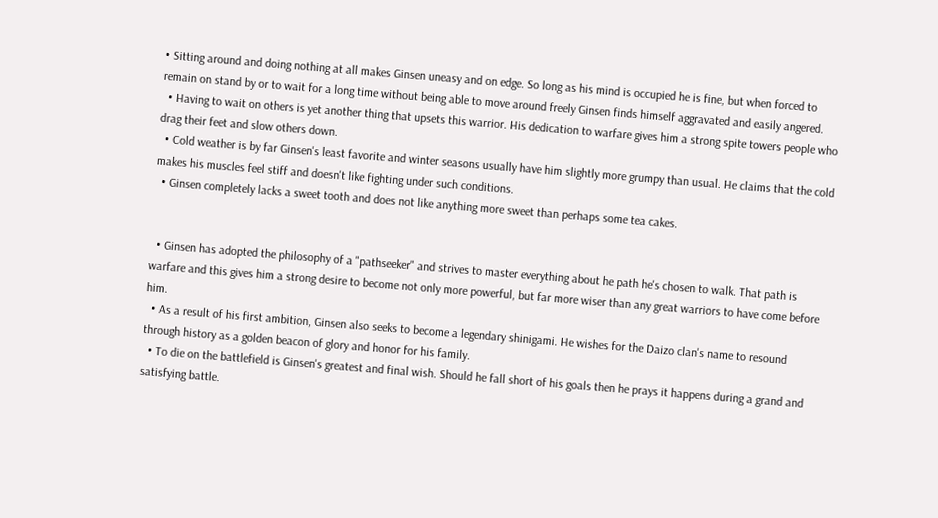• Sitting around and doing nothing at all makes Ginsen uneasy and on edge. So long as his mind is occupied he is fine, but when forced to remain on stand by or to wait for a long time without being able to move around freely Ginsen finds himself aggravated and easily angered.
  • Having to wait on others is yet another thing that upsets this warrior. His dedication to warfare gives him a strong spite towers people who drag their feet and slow others down.
  • Cold weather is by far Ginsen's least favorite and winter seasons usually have him slightly more grumpy than usual. He claims that the cold makes his muscles feel stiff and doesn't like fighting under such conditions.
  • Ginsen completely lacks a sweet tooth and does not like anything more sweet than perhaps some tea cakes.


  • Ginsen has adopted the philosophy of a "pathseeker" and strives to master everything about he path he's chosen to walk. That path is warfare and this gives him a strong desire to become not only more powerful, but far more wiser than any great warriors to have come before him.
  • As a result of his first ambition, Ginsen also seeks to become a legendary shinigami. He wishes for the Daizo clan's name to resound through history as a golden beacon of glory and honor for his family.
  • To die on the battlefield is Ginsen's greatest and final wish. Should he fall short of his goals then he prays it happens during a grand and satisfying battle.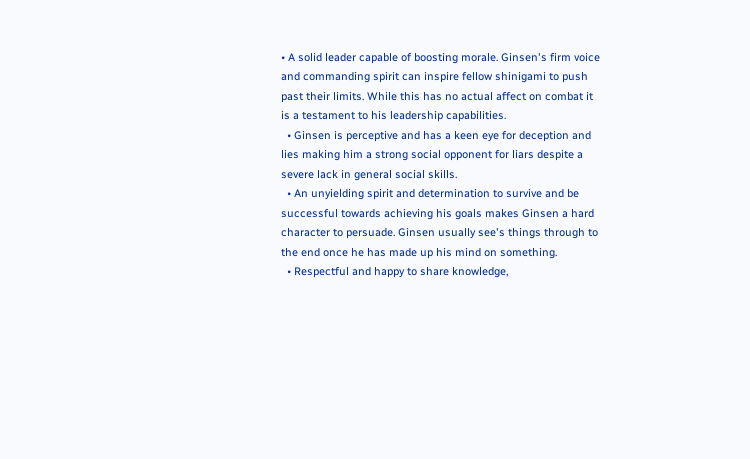• A solid leader capable of boosting morale. Ginsen's firm voice and commanding spirit can inspire fellow shinigami to push past their limits. While this has no actual affect on combat it is a testament to his leadership capabilities.
  • Ginsen is perceptive and has a keen eye for deception and lies making him a strong social opponent for liars despite a severe lack in general social skills.
  • An unyielding spirit and determination to survive and be successful towards achieving his goals makes Ginsen a hard character to persuade. Ginsen usually see's things through to the end once he has made up his mind on something.
  • Respectful and happy to share knowledge,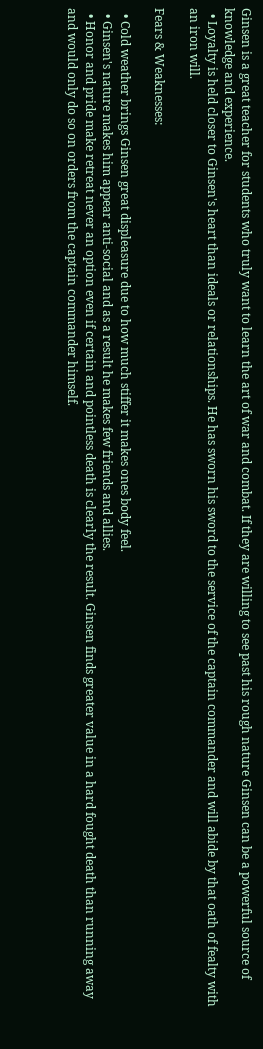Ginsen is a great teacher for students who truly want to learn the art of war and combat. If they are willing to see past his rough nature Ginsen can be a powerful source of knowledge and experience.
  • Loyalty is held closer to Ginsen's heart than ideals or relationships. He has sworn his sword to the service of the captain commander and will abide by that oath of fealty with an iron will.

Fears & Weaknesses:

  • Cold weather brings Ginsen great displeasure due to how much stiffer it makes ones body feel.
  • Ginsen's nature makes him appear anti-social and as a result he makes few friends and allies.
  • Honor and pride make retreat never an option even if certain and pointless death is clearly the result. Ginsen finds greater value in a hard fought death than running away and would only do so on orders from the captain commander himself.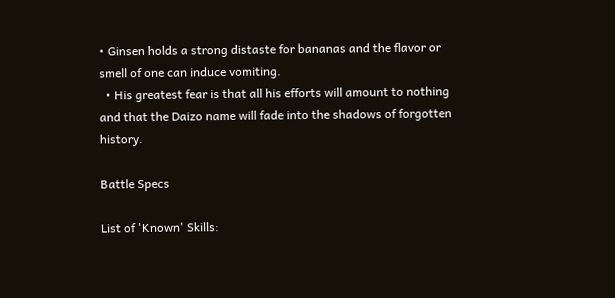• Ginsen holds a strong distaste for bananas and the flavor or smell of one can induce vomiting.
  • His greatest fear is that all his efforts will amount to nothing and that the Daizo name will fade into the shadows of forgotten history.

Battle Specs

List of 'Known' Skills: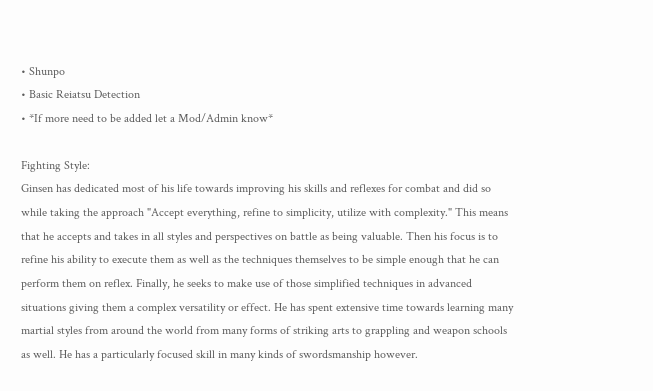• Shunpo
• Basic Reiatsu Detection
• *If more need to be added let a Mod/Admin know*

Fighting Style:
Ginsen has dedicated most of his life towards improving his skills and reflexes for combat and did so while taking the approach "Accept everything, refine to simplicity, utilize with complexity." This means that he accepts and takes in all styles and perspectives on battle as being valuable. Then his focus is to refine his ability to execute them as well as the techniques themselves to be simple enough that he can perform them on reflex. Finally, he seeks to make use of those simplified techniques in advanced situations giving them a complex versatility or effect. He has spent extensive time towards learning many martial styles from around the world from many forms of striking arts to grappling and weapon schools as well. He has a particularly focused skill in many kinds of swordsmanship however.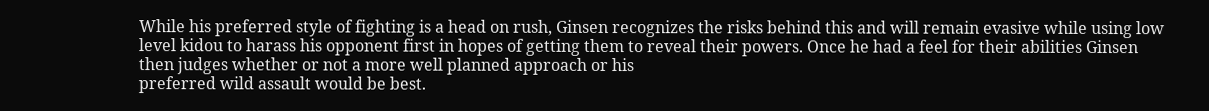While his preferred style of fighting is a head on rush, Ginsen recognizes the risks behind this and will remain evasive while using low level kidou to harass his opponent first in hopes of getting them to reveal their powers. Once he had a feel for their abilities Ginsen then judges whether or not a more well planned approach or his
preferred wild assault would be best.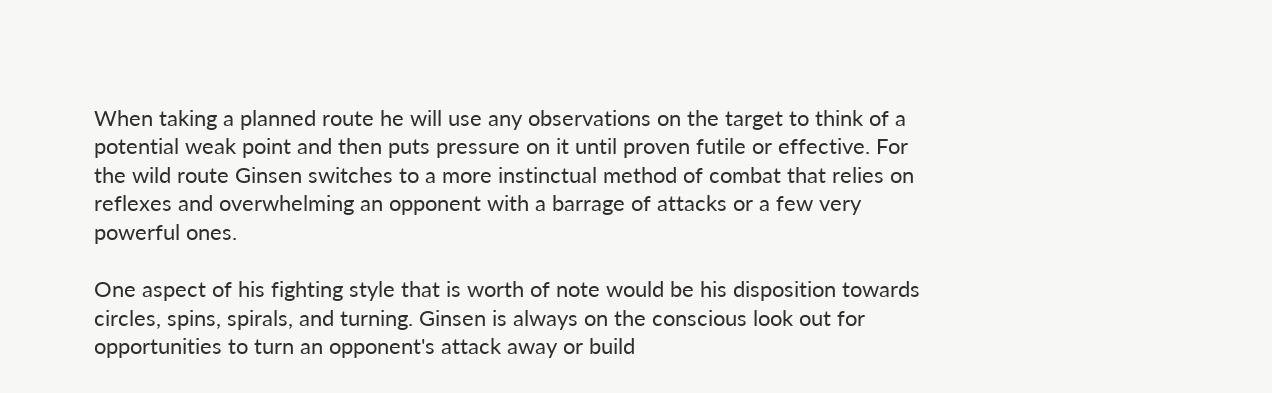When taking a planned route he will use any observations on the target to think of a potential weak point and then puts pressure on it until proven futile or effective. For the wild route Ginsen switches to a more instinctual method of combat that relies on reflexes and overwhelming an opponent with a barrage of attacks or a few very powerful ones.

One aspect of his fighting style that is worth of note would be his disposition towards circles, spins, spirals, and turning. Ginsen is always on the conscious look out for opportunities to turn an opponent's attack away or build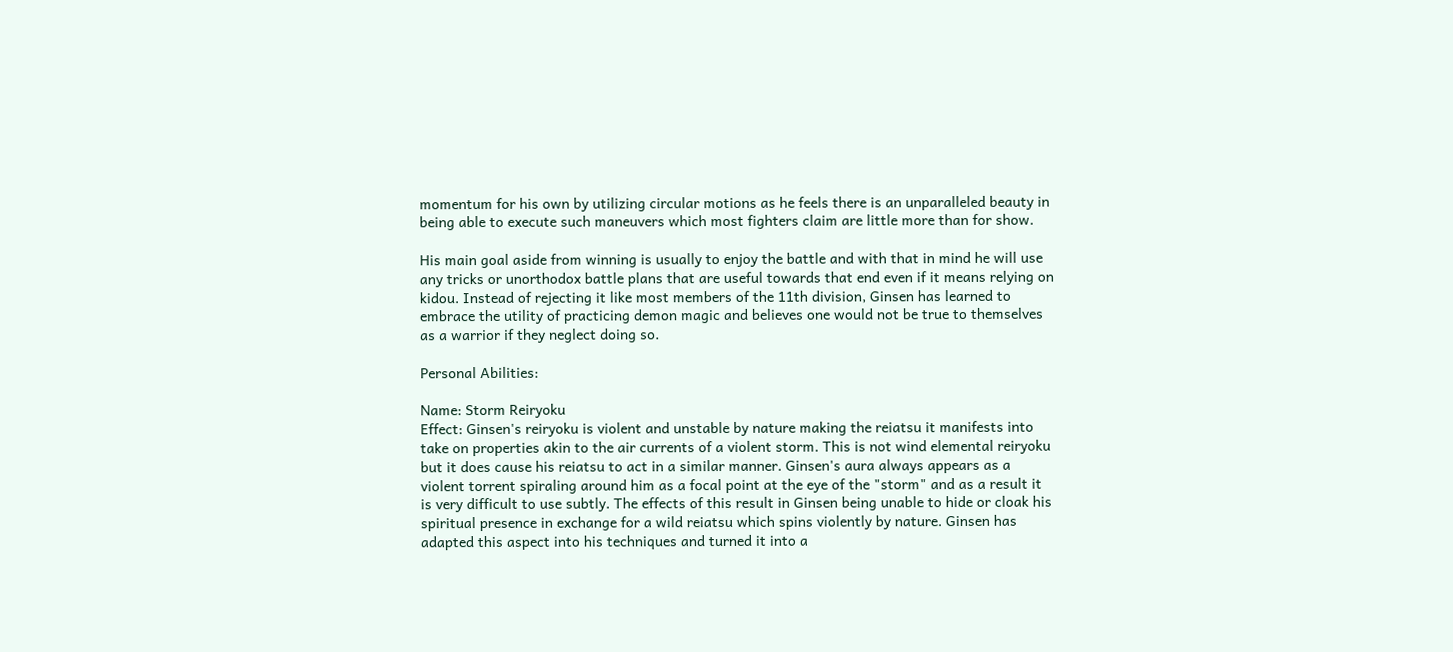momentum for his own by utilizing circular motions as he feels there is an unparalleled beauty in being able to execute such maneuvers which most fighters claim are little more than for show.

His main goal aside from winning is usually to enjoy the battle and with that in mind he will use any tricks or unorthodox battle plans that are useful towards that end even if it means relying on kidou. Instead of rejecting it like most members of the 11th division, Ginsen has learned to embrace the utility of practicing demon magic and believes one would not be true to themselves as a warrior if they neglect doing so.

Personal Abilities:

Name: Storm Reiryoku
Effect: Ginsen's reiryoku is violent and unstable by nature making the reiatsu it manifests into take on properties akin to the air currents of a violent storm. This is not wind elemental reiryoku but it does cause his reiatsu to act in a similar manner. Ginsen's aura always appears as a violent torrent spiraling around him as a focal point at the eye of the "storm" and as a result it is very difficult to use subtly. The effects of this result in Ginsen being unable to hide or cloak his spiritual presence in exchange for a wild reiatsu which spins violently by nature. Ginsen has adapted this aspect into his techniques and turned it into a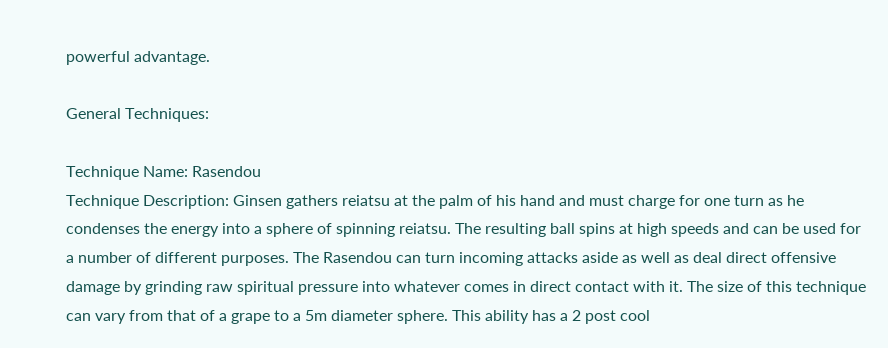powerful advantage.

General Techniques:

Technique Name: Rasendou
Technique Description: Ginsen gathers reiatsu at the palm of his hand and must charge for one turn as he condenses the energy into a sphere of spinning reiatsu. The resulting ball spins at high speeds and can be used for a number of different purposes. The Rasendou can turn incoming attacks aside as well as deal direct offensive damage by grinding raw spiritual pressure into whatever comes in direct contact with it. The size of this technique can vary from that of a grape to a 5m diameter sphere. This ability has a 2 post cool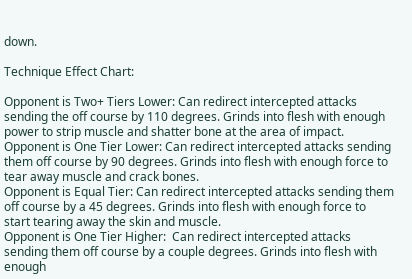down.

Technique Effect Chart:

Opponent is Two+ Tiers Lower: Can redirect intercepted attacks sending the off course by 110 degrees. Grinds into flesh with enough power to strip muscle and shatter bone at the area of impact.
Opponent is One Tier Lower: Can redirect intercepted attacks sending them off course by 90 degrees. Grinds into flesh with enough force to tear away muscle and crack bones.
Opponent is Equal Tier: Can redirect intercepted attacks sending them off course by a 45 degrees. Grinds into flesh with enough force to start tearing away the skin and muscle.
Opponent is One Tier Higher:  Can redirect intercepted attacks sending them off course by a couple degrees. Grinds into flesh with enough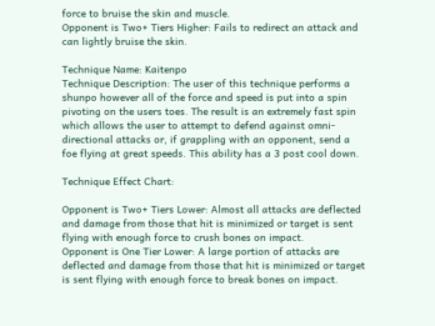force to bruise the skin and muscle.
Opponent is Two+ Tiers Higher: Fails to redirect an attack and can lightly bruise the skin.

Technique Name: Kaitenpo
Technique Description: The user of this technique performs a shunpo however all of the force and speed is put into a spin pivoting on the users toes. The result is an extremely fast spin which allows the user to attempt to defend against omni-directional attacks or, if grappling with an opponent, send a foe flying at great speeds. This ability has a 3 post cool down.

Technique Effect Chart:

Opponent is Two+ Tiers Lower: Almost all attacks are deflected and damage from those that hit is minimized or target is sent flying with enough force to crush bones on impact.
Opponent is One Tier Lower: A large portion of attacks are deflected and damage from those that hit is minimized or target is sent flying with enough force to break bones on impact.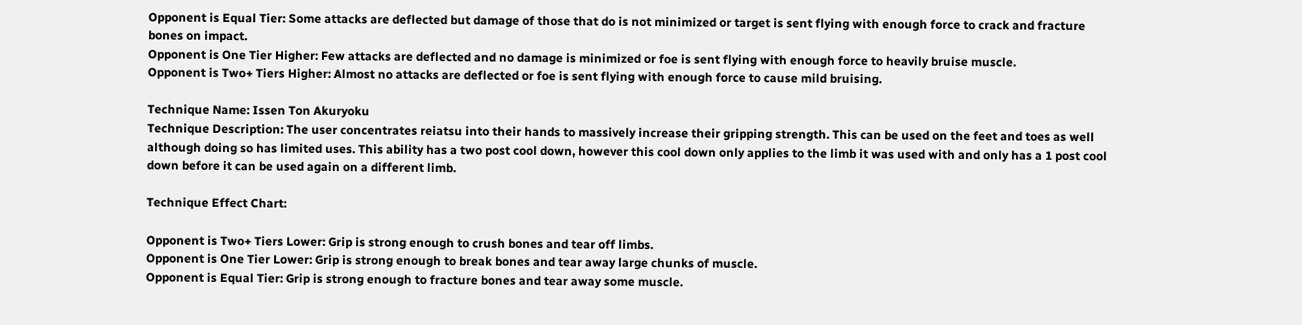Opponent is Equal Tier: Some attacks are deflected but damage of those that do is not minimized or target is sent flying with enough force to crack and fracture bones on impact.
Opponent is One Tier Higher: Few attacks are deflected and no damage is minimized or foe is sent flying with enough force to heavily bruise muscle.
Opponent is Two+ Tiers Higher: Almost no attacks are deflected or foe is sent flying with enough force to cause mild bruising.

Technique Name: Issen Ton Akuryoku
Technique Description: The user concentrates reiatsu into their hands to massively increase their gripping strength. This can be used on the feet and toes as well although doing so has limited uses. This ability has a two post cool down, however this cool down only applies to the limb it was used with and only has a 1 post cool down before it can be used again on a different limb.

Technique Effect Chart:

Opponent is Two+ Tiers Lower: Grip is strong enough to crush bones and tear off limbs.
Opponent is One Tier Lower: Grip is strong enough to break bones and tear away large chunks of muscle.
Opponent is Equal Tier: Grip is strong enough to fracture bones and tear away some muscle.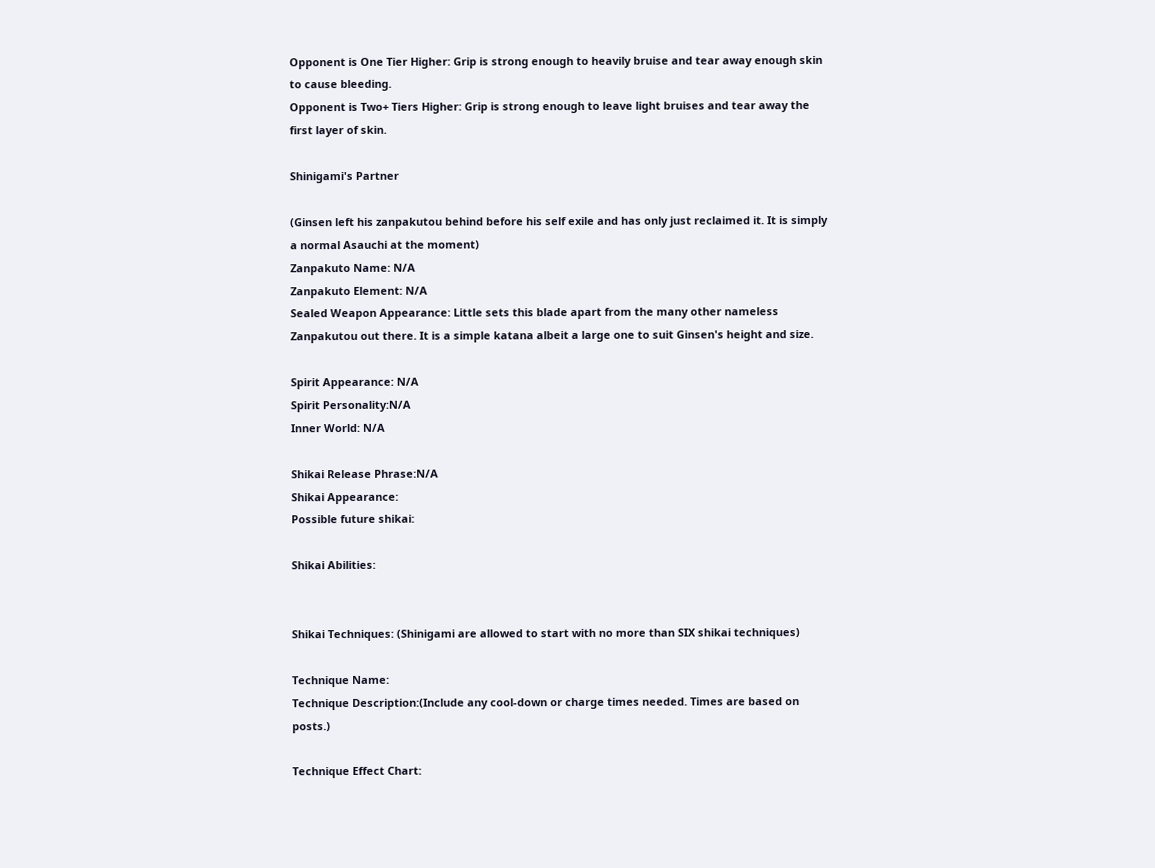Opponent is One Tier Higher: Grip is strong enough to heavily bruise and tear away enough skin to cause bleeding.
Opponent is Two+ Tiers Higher: Grip is strong enough to leave light bruises and tear away the first layer of skin.

Shinigami's Partner

(Ginsen left his zanpakutou behind before his self exile and has only just reclaimed it. It is simply a normal Asauchi at the moment)
Zanpakuto Name: N/A
Zanpakuto Element: N/A
Sealed Weapon Appearance: Little sets this blade apart from the many other nameless Zanpakutou out there. It is a simple katana albeit a large one to suit Ginsen's height and size.

Spirit Appearance: N/A
Spirit Personality:N/A
Inner World: N/A

Shikai Release Phrase:N/A
Shikai Appearance:
Possible future shikai:

Shikai Abilities:


Shikai Techniques: (Shinigami are allowed to start with no more than SIX shikai techniques)

Technique Name:
Technique Description:(Include any cool-down or charge times needed. Times are based on posts.)

Technique Effect Chart: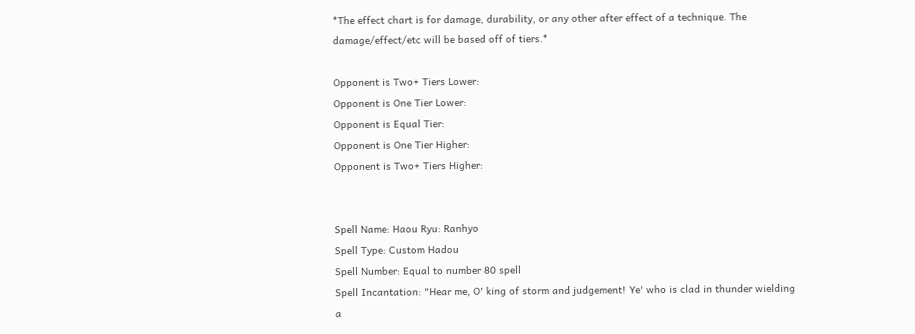*The effect chart is for damage, durability, or any other after effect of a technique. The damage/effect/etc will be based off of tiers.*

Opponent is Two+ Tiers Lower:
Opponent is One Tier Lower:
Opponent is Equal Tier:
Opponent is One Tier Higher:
Opponent is Two+ Tiers Higher:


Spell Name: Haou Ryu: Ranhyo
Spell Type: Custom Hadou
Spell Number: Equal to number 80 spell
Spell Incantation: "Hear me, O' king of storm and judgement! Ye' who is clad in thunder wielding a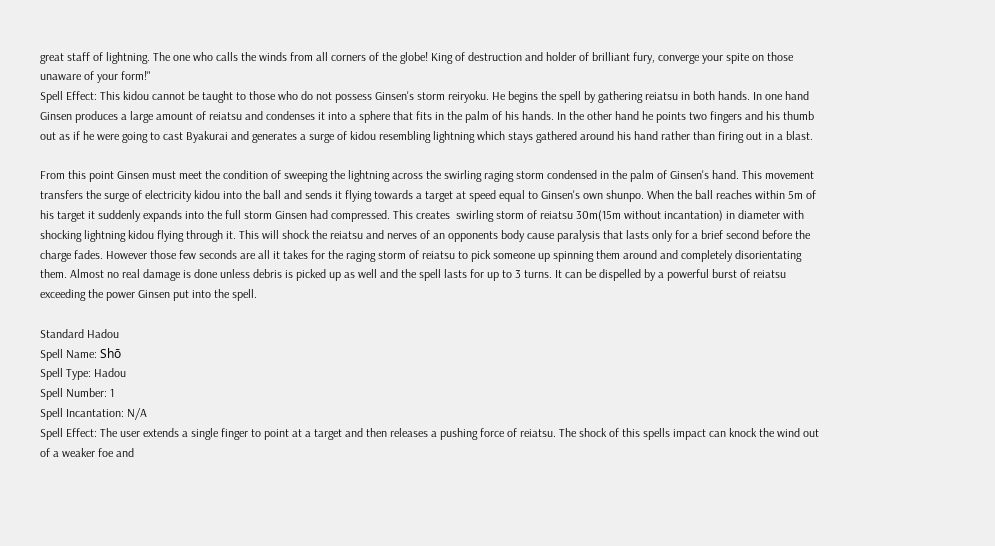great staff of lightning. The one who calls the winds from all corners of the globe! King of destruction and holder of brilliant fury, converge your spite on those unaware of your form!"
Spell Effect: This kidou cannot be taught to those who do not possess Ginsen's storm reiryoku. He begins the spell by gathering reiatsu in both hands. In one hand Ginsen produces a large amount of reiatsu and condenses it into a sphere that fits in the palm of his hands. In the other hand he points two fingers and his thumb out as if he were going to cast Byakurai and generates a surge of kidou resembling lightning which stays gathered around his hand rather than firing out in a blast.

From this point Ginsen must meet the condition of sweeping the lightning across the swirling raging storm condensed in the palm of Ginsen's hand. This movement transfers the surge of electricity kidou into the ball and sends it flying towards a target at speed equal to Ginsen's own shunpo. When the ball reaches within 5m of his target it suddenly expands into the full storm Ginsen had compressed. This creates  swirling storm of reiatsu 30m(15m without incantation) in diameter with shocking lightning kidou flying through it. This will shock the reiatsu and nerves of an opponents body cause paralysis that lasts only for a brief second before the charge fades. However those few seconds are all it takes for the raging storm of reiatsu to pick someone up spinning them around and completely disorientating them. Almost no real damage is done unless debris is picked up as well and the spell lasts for up to 3 turns. It can be dispelled by a powerful burst of reiatsu exceeding the power Ginsen put into the spell.

Standard Hadou
Spell Name: Shō
Spell Type: Hadou
Spell Number: 1
Spell Incantation: N/A
Spell Effect: The user extends a single finger to point at a target and then releases a pushing force of reiatsu. The shock of this spells impact can knock the wind out of a weaker foe and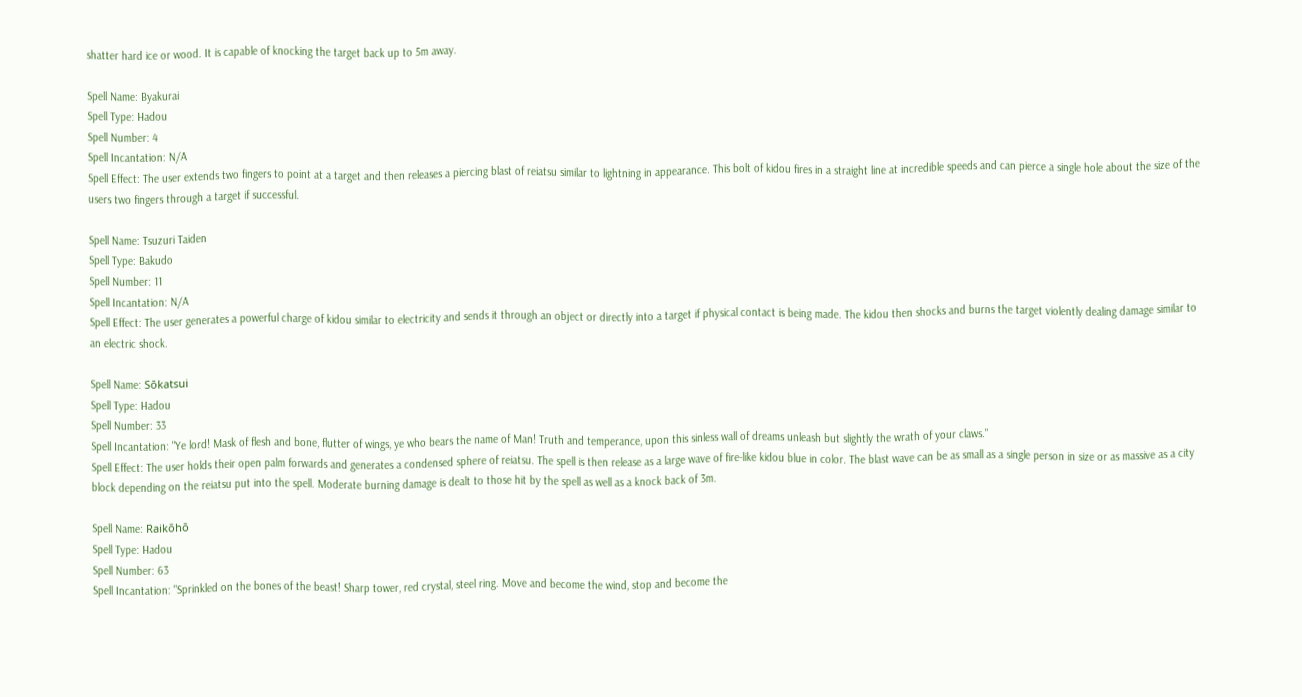shatter hard ice or wood. It is capable of knocking the target back up to 5m away.

Spell Name: Byakurai
Spell Type: Hadou
Spell Number: 4
Spell Incantation: N/A
Spell Effect: The user extends two fingers to point at a target and then releases a piercing blast of reiatsu similar to lightning in appearance. This bolt of kidou fires in a straight line at incredible speeds and can pierce a single hole about the size of the users two fingers through a target if successful.

Spell Name: Tsuzuri Taiden
Spell Type: Bakudo
Spell Number: 11
Spell Incantation: N/A
Spell Effect: The user generates a powerful charge of kidou similar to electricity and sends it through an object or directly into a target if physical contact is being made. The kidou then shocks and burns the target violently dealing damage similar to an electric shock.

Spell Name: Sōkatsui
Spell Type: Hadou
Spell Number: 33
Spell Incantation: "Ye lord! Mask of flesh and bone, flutter of wings, ye who bears the name of Man! Truth and temperance, upon this sinless wall of dreams unleash but slightly the wrath of your claws."
Spell Effect: The user holds their open palm forwards and generates a condensed sphere of reiatsu. The spell is then release as a large wave of fire-like kidou blue in color. The blast wave can be as small as a single person in size or as massive as a city block depending on the reiatsu put into the spell. Moderate burning damage is dealt to those hit by the spell as well as a knock back of 3m.

Spell Name: Raikōhō
Spell Type: Hadou
Spell Number: 63
Spell Incantation: "Sprinkled on the bones of the beast! Sharp tower, red crystal, steel ring. Move and become the wind, stop and become the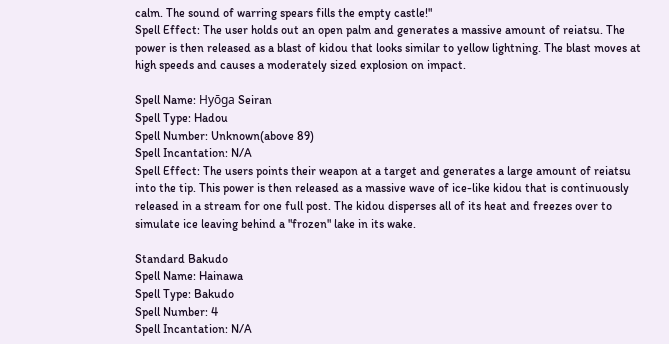calm. The sound of warring spears fills the empty castle!"
Spell Effect: The user holds out an open palm and generates a massive amount of reiatsu. The power is then released as a blast of kidou that looks similar to yellow lightning. The blast moves at high speeds and causes a moderately sized explosion on impact.

Spell Name: Hyōga Seiran
Spell Type: Hadou
Spell Number: Unknown(above 89)
Spell Incantation: N/A
Spell Effect: The users points their weapon at a target and generates a large amount of reiatsu into the tip. This power is then released as a massive wave of ice-like kidou that is continuously released in a stream for one full post. The kidou disperses all of its heat and freezes over to simulate ice leaving behind a "frozen" lake in its wake.

Standard Bakudo
Spell Name: Hainawa
Spell Type: Bakudo
Spell Number: 4
Spell Incantation: N/A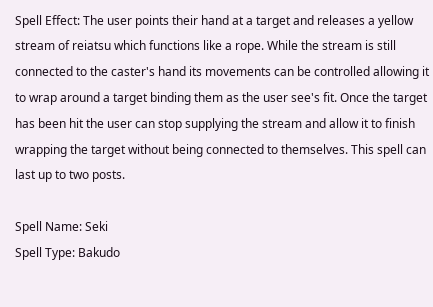Spell Effect: The user points their hand at a target and releases a yellow stream of reiatsu which functions like a rope. While the stream is still connected to the caster's hand its movements can be controlled allowing it to wrap around a target binding them as the user see's fit. Once the target has been hit the user can stop supplying the stream and allow it to finish wrapping the target without being connected to themselves. This spell can last up to two posts.

Spell Name: Seki
Spell Type: Bakudo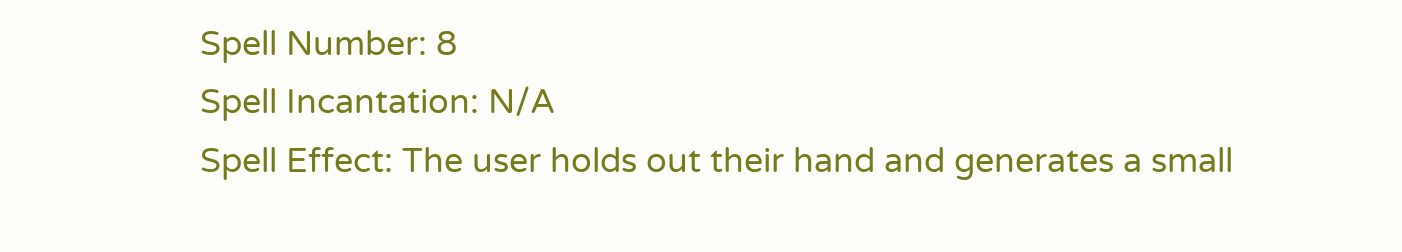Spell Number: 8
Spell Incantation: N/A
Spell Effect: The user holds out their hand and generates a small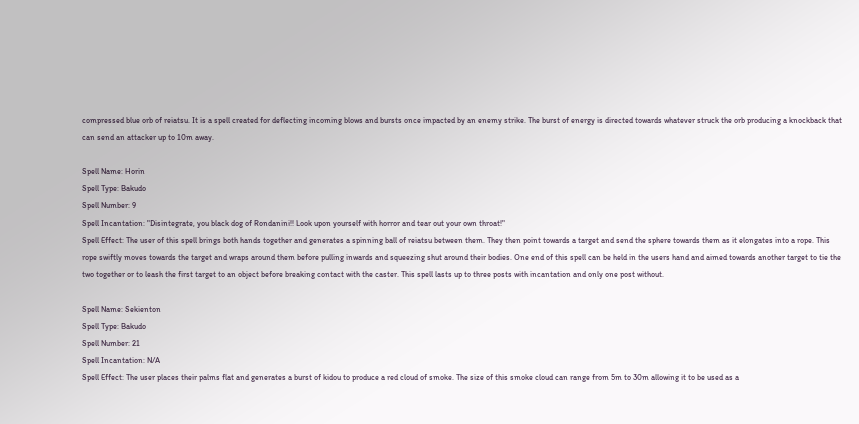compressed blue orb of reiatsu. It is a spell created for deflecting incoming blows and bursts once impacted by an enemy strike. The burst of energy is directed towards whatever struck the orb producing a knockback that can send an attacker up to 10m away.

Spell Name: Horin
Spell Type: Bakudo
Spell Number: 9
Spell Incantation: "Disintegrate, you black dog of Rondanini!! Look upon yourself with horror and tear out your own throat!"
Spell Effect: The user of this spell brings both hands together and generates a spinning ball of reiatsu between them. They then point towards a target and send the sphere towards them as it elongates into a rope. This rope swiftly moves towards the target and wraps around them before pulling inwards and squeezing shut around their bodies. One end of this spell can be held in the users hand and aimed towards another target to tie the two together or to leash the first target to an object before breaking contact with the caster. This spell lasts up to three posts with incantation and only one post without.

Spell Name: Sekienton
Spell Type: Bakudo
Spell Number: 21
Spell Incantation: N/A
Spell Effect: The user places their palms flat and generates a burst of kidou to produce a red cloud of smoke. The size of this smoke cloud can range from 5m to 30m allowing it to be used as a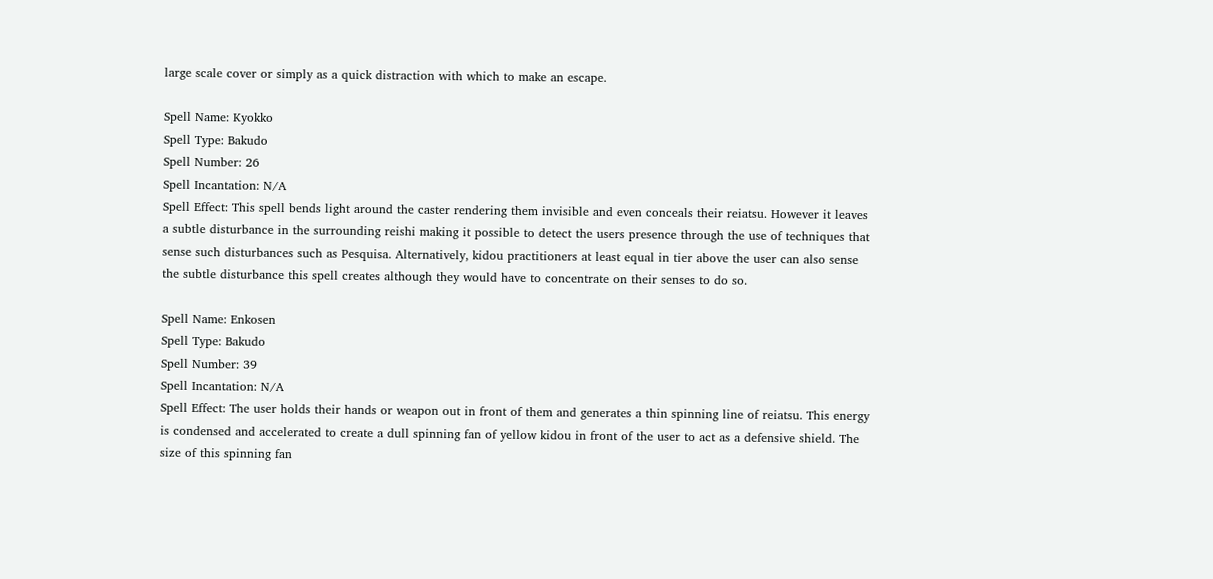large scale cover or simply as a quick distraction with which to make an escape.

Spell Name: Kyokko
Spell Type: Bakudo
Spell Number: 26
Spell Incantation: N/A
Spell Effect: This spell bends light around the caster rendering them invisible and even conceals their reiatsu. However it leaves a subtle disturbance in the surrounding reishi making it possible to detect the users presence through the use of techniques that sense such disturbances such as Pesquisa. Alternatively, kidou practitioners at least equal in tier above the user can also sense the subtle disturbance this spell creates although they would have to concentrate on their senses to do so.

Spell Name: Enkosen
Spell Type: Bakudo
Spell Number: 39
Spell Incantation: N/A
Spell Effect: The user holds their hands or weapon out in front of them and generates a thin spinning line of reiatsu. This energy is condensed and accelerated to create a dull spinning fan of yellow kidou in front of the user to act as a defensive shield. The size of this spinning fan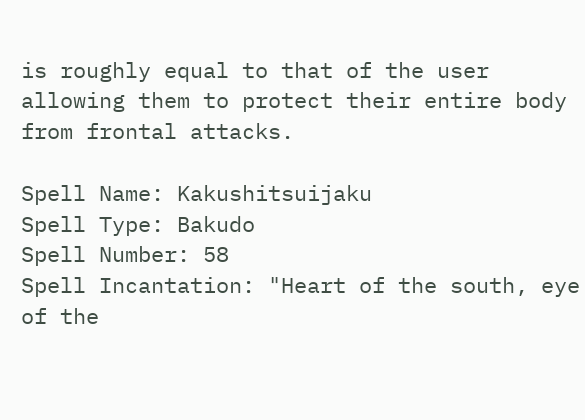is roughly equal to that of the user allowing them to protect their entire body from frontal attacks.

Spell Name: Kakushitsuijaku
Spell Type: Bakudo
Spell Number: 58
Spell Incantation: "Heart of the south, eye of the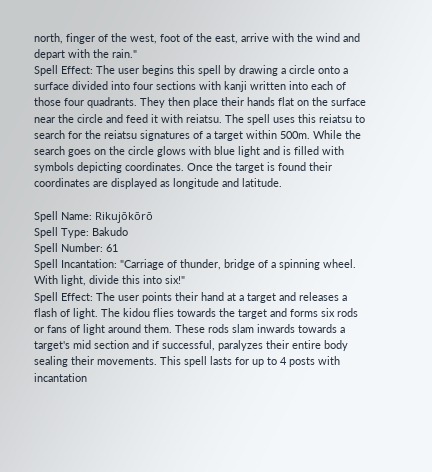north, finger of the west, foot of the east, arrive with the wind and depart with the rain."
Spell Effect: The user begins this spell by drawing a circle onto a surface divided into four sections with kanji written into each of those four quadrants. They then place their hands flat on the surface near the circle and feed it with reiatsu. The spell uses this reiatsu to search for the reiatsu signatures of a target within 500m. While the search goes on the circle glows with blue light and is filled with symbols depicting coordinates. Once the target is found their coordinates are displayed as longitude and latitude.

Spell Name: Rikujōkōrō
Spell Type: Bakudo
Spell Number: 61
Spell Incantation: "Carriage of thunder, bridge of a spinning wheel. With light, divide this into six!"
Spell Effect: The user points their hand at a target and releases a flash of light. The kidou flies towards the target and forms six rods or fans of light around them. These rods slam inwards towards a target's mid section and if successful, paralyzes their entire body sealing their movements. This spell lasts for up to 4 posts with incantation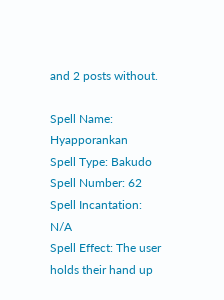and 2 posts without.

Spell Name: Hyapporankan
Spell Type: Bakudo
Spell Number: 62
Spell Incantation: N/A
Spell Effect: The user holds their hand up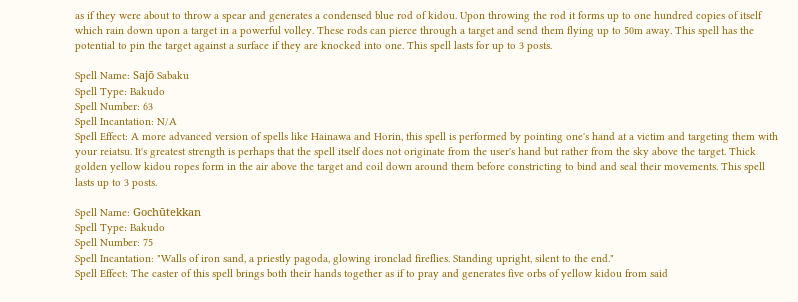as if they were about to throw a spear and generates a condensed blue rod of kidou. Upon throwing the rod it forms up to one hundred copies of itself which rain down upon a target in a powerful volley. These rods can pierce through a target and send them flying up to 50m away. This spell has the potential to pin the target against a surface if they are knocked into one. This spell lasts for up to 3 posts.

Spell Name: Sajō Sabaku
Spell Type: Bakudo
Spell Number: 63
Spell Incantation: N/A
Spell Effect: A more advanced version of spells like Hainawa and Horin, this spell is performed by pointing one's hand at a victim and targeting them with your reiatsu. It's greatest strength is perhaps that the spell itself does not originate from the user's hand but rather from the sky above the target. Thick golden yellow kidou ropes form in the air above the target and coil down around them before constricting to bind and seal their movements. This spell lasts up to 3 posts.

Spell Name: Gochūtekkan
Spell Type: Bakudo
Spell Number: 75
Spell Incantation: "Walls of iron sand, a priestly pagoda, glowing ironclad fireflies. Standing upright, silent to the end."
Spell Effect: The caster of this spell brings both their hands together as if to pray and generates five orbs of yellow kidou from said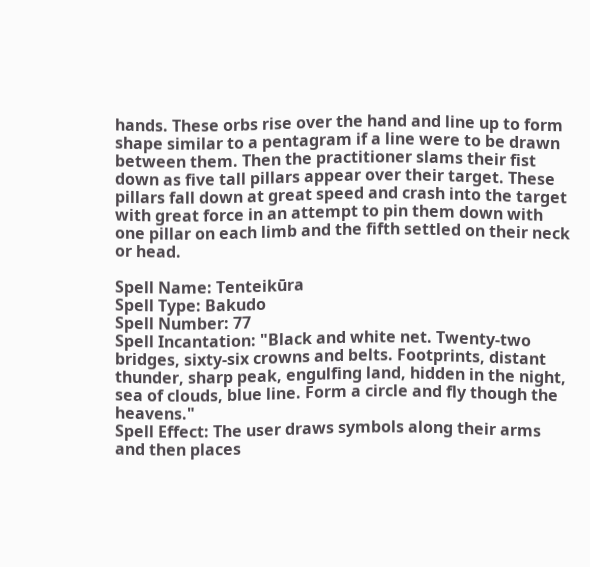hands. These orbs rise over the hand and line up to form shape similar to a pentagram if a line were to be drawn between them. Then the practitioner slams their fist down as five tall pillars appear over their target. These pillars fall down at great speed and crash into the target with great force in an attempt to pin them down with one pillar on each limb and the fifth settled on their neck or head.

Spell Name: Tenteikūra
Spell Type: Bakudo
Spell Number: 77
Spell Incantation: "Black and white net. Twenty-two bridges, sixty-six crowns and belts. Footprints, distant thunder, sharp peak, engulfing land, hidden in the night, sea of clouds, blue line. Form a circle and fly though the heavens."
Spell Effect: The user draws symbols along their arms and then places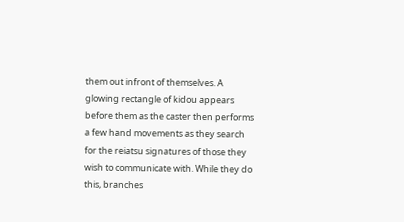them out infront of themselves. A glowing rectangle of kidou appears before them as the caster then performs a few hand movements as they search for the reiatsu signatures of those they wish to communicate with. While they do this, branches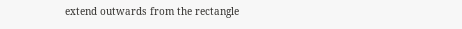extend outwards from the rectangle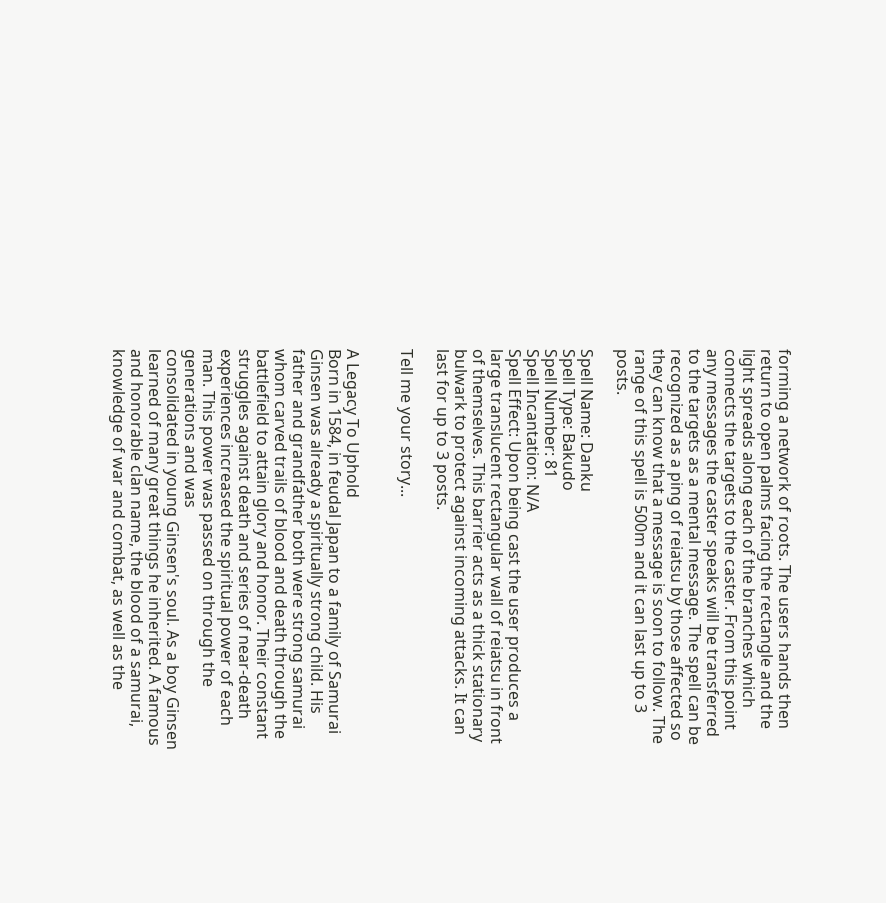forming a network of roots. The users hands then return to open palms facing the rectangle and the light spreads along each of the branches which connects the targets to the caster. From this point any messages the caster speaks will be transferred to the targets as a mental message. The spell can be recognized as a ping of reiatsu by those affected so they can know that a message is soon to follow. The range of this spell is 500m and it can last up to 3 posts.

Spell Name: Danku
Spell Type: Bakudo
Spell Number: 81
Spell Incantation: N/A
Spell Effect: Upon being cast the user produces a large translucent rectangular wall of reiatsu in front of themselves. This barrier acts as a thick stationary bulwark to protect against incoming attacks. It can last for up to 3 posts.

Tell me your story...


A Legacy To Uphold
Born in 1584, in feudal Japan to a family of Samurai Ginsen was already a spiritually strong child. His father and grandfather both were strong samurai whom carved trails of blood and death through the battlefield to attain glory and honor. Their constant struggles against death and series of near-death experiences increased the spiritual power of each man. This power was passed on through the generations and was
consolidated in young Ginsen's soul. As a boy Ginsen learned of many great things he inherited. A famous and honorable clan name, the blood of a samurai, knowledge of war and combat, as well as the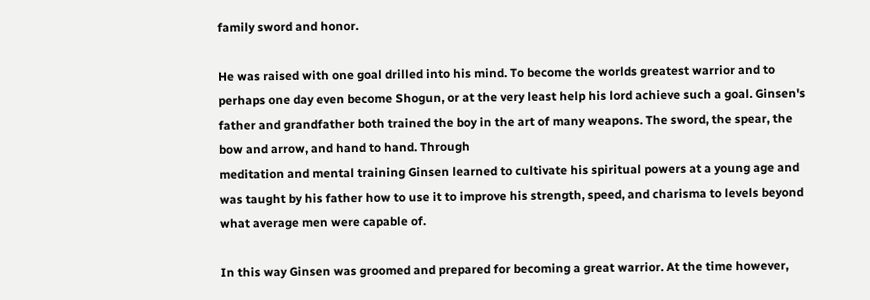family sword and honor.

He was raised with one goal drilled into his mind. To become the worlds greatest warrior and to perhaps one day even become Shogun, or at the very least help his lord achieve such a goal. Ginsen's father and grandfather both trained the boy in the art of many weapons. The sword, the spear, the bow and arrow, and hand to hand. Through
meditation and mental training Ginsen learned to cultivate his spiritual powers at a young age and was taught by his father how to use it to improve his strength, speed, and charisma to levels beyond what average men were capable of.

In this way Ginsen was groomed and prepared for becoming a great warrior. At the time however,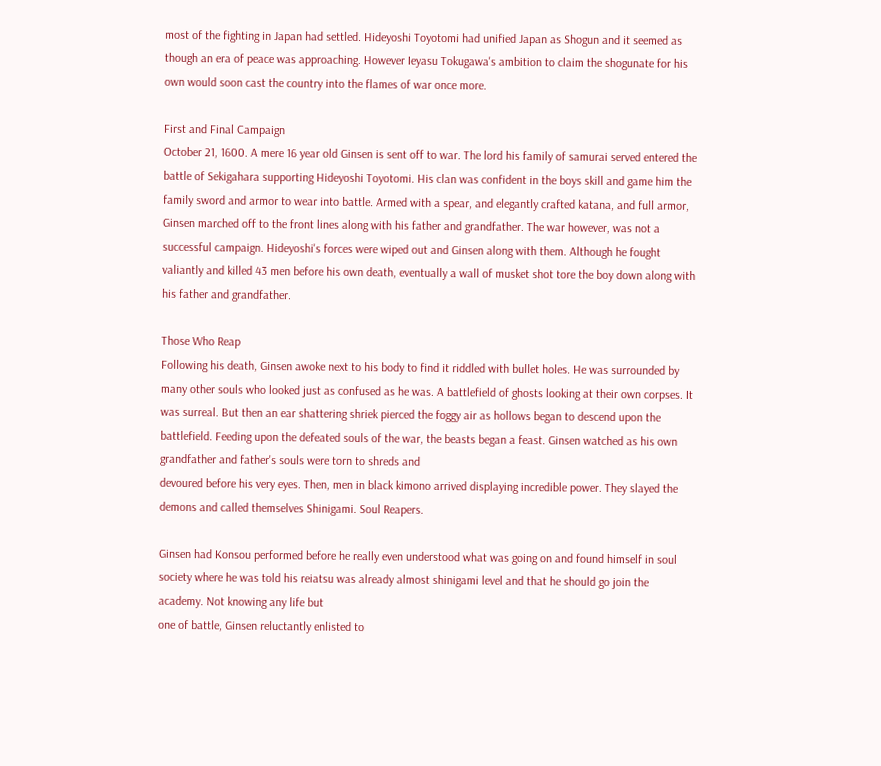most of the fighting in Japan had settled. Hideyoshi Toyotomi had unified Japan as Shogun and it seemed as though an era of peace was approaching. However Ieyasu Tokugawa's ambition to claim the shogunate for his own would soon cast the country into the flames of war once more.

First and Final Campaign
October 21, 1600. A mere 16 year old Ginsen is sent off to war. The lord his family of samurai served entered the battle of Sekigahara supporting Hideyoshi Toyotomi. His clan was confident in the boys skill and game him the family sword and armor to wear into battle. Armed with a spear, and elegantly crafted katana, and full armor, Ginsen marched off to the front lines along with his father and grandfather. The war however, was not a successful campaign. Hideyoshi's forces were wiped out and Ginsen along with them. Although he fought valiantly and killed 43 men before his own death, eventually a wall of musket shot tore the boy down along with his father and grandfather.

Those Who Reap
Following his death, Ginsen awoke next to his body to find it riddled with bullet holes. He was surrounded by many other souls who looked just as confused as he was. A battlefield of ghosts looking at their own corpses. It was surreal. But then an ear shattering shriek pierced the foggy air as hollows began to descend upon the battlefield. Feeding upon the defeated souls of the war, the beasts began a feast. Ginsen watched as his own grandfather and father's souls were torn to shreds and
devoured before his very eyes. Then, men in black kimono arrived displaying incredible power. They slayed the demons and called themselves Shinigami. Soul Reapers.

Ginsen had Konsou performed before he really even understood what was going on and found himself in soul society where he was told his reiatsu was already almost shinigami level and that he should go join the academy. Not knowing any life but
one of battle, Ginsen reluctantly enlisted to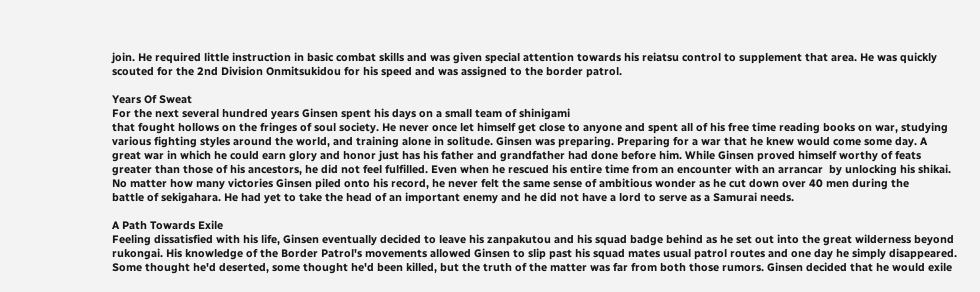join. He required little instruction in basic combat skills and was given special attention towards his reiatsu control to supplement that area. He was quickly scouted for the 2nd Division Onmitsukidou for his speed and was assigned to the border patrol.

Years Of Sweat
For the next several hundred years Ginsen spent his days on a small team of shinigami
that fought hollows on the fringes of soul society. He never once let himself get close to anyone and spent all of his free time reading books on war, studying various fighting styles around the world, and training alone in solitude. Ginsen was preparing. Preparing for a war that he knew would come some day. A great war in which he could earn glory and honor just has his father and grandfather had done before him. While Ginsen proved himself worthy of feats greater than those of his ancestors, he did not feel fulfilled. Even when he rescued his entire time from an encounter with an arrancar  by unlocking his shikai. No matter how many victories Ginsen piled onto his record, he never felt the same sense of ambitious wonder as he cut down over 40 men during the
battle of sekigahara. He had yet to take the head of an important enemy and he did not have a lord to serve as a Samurai needs.

A Path Towards Exile
Feeling dissatisfied with his life, Ginsen eventually decided to leave his zanpakutou and his squad badge behind as he set out into the great wilderness beyond rukongai. His knowledge of the Border Patrol's movements allowed Ginsen to slip past his squad mates usual patrol routes and one day he simply disappeared. Some thought he'd deserted, some thought he'd been killed, but the truth of the matter was far from both those rumors. Ginsen decided that he would exile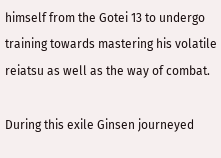himself from the Gotei 13 to undergo training towards mastering his volatile reiatsu as well as the way of combat.

During this exile Ginsen journeyed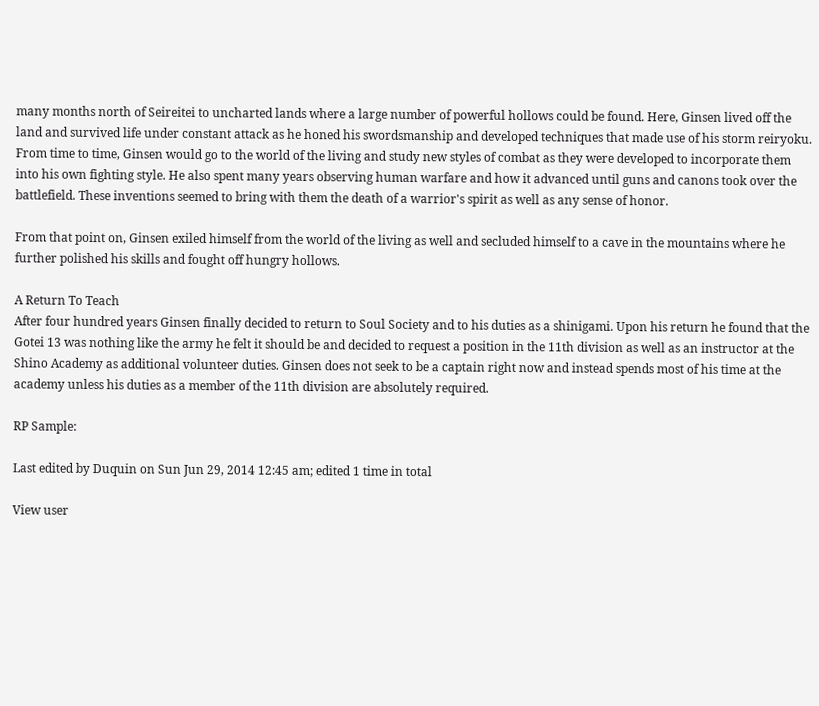many months north of Seireitei to uncharted lands where a large number of powerful hollows could be found. Here, Ginsen lived off the land and survived life under constant attack as he honed his swordsmanship and developed techniques that made use of his storm reiryoku. From time to time, Ginsen would go to the world of the living and study new styles of combat as they were developed to incorporate them into his own fighting style. He also spent many years observing human warfare and how it advanced until guns and canons took over the battlefield. These inventions seemed to bring with them the death of a warrior's spirit as well as any sense of honor.

From that point on, Ginsen exiled himself from the world of the living as well and secluded himself to a cave in the mountains where he further polished his skills and fought off hungry hollows.

A Return To Teach
After four hundred years Ginsen finally decided to return to Soul Society and to his duties as a shinigami. Upon his return he found that the Gotei 13 was nothing like the army he felt it should be and decided to request a position in the 11th division as well as an instructor at the Shino Academy as additional volunteer duties. Ginsen does not seek to be a captain right now and instead spends most of his time at the academy unless his duties as a member of the 11th division are absolutely required.

RP Sample:

Last edited by Duquin on Sun Jun 29, 2014 12:45 am; edited 1 time in total

View user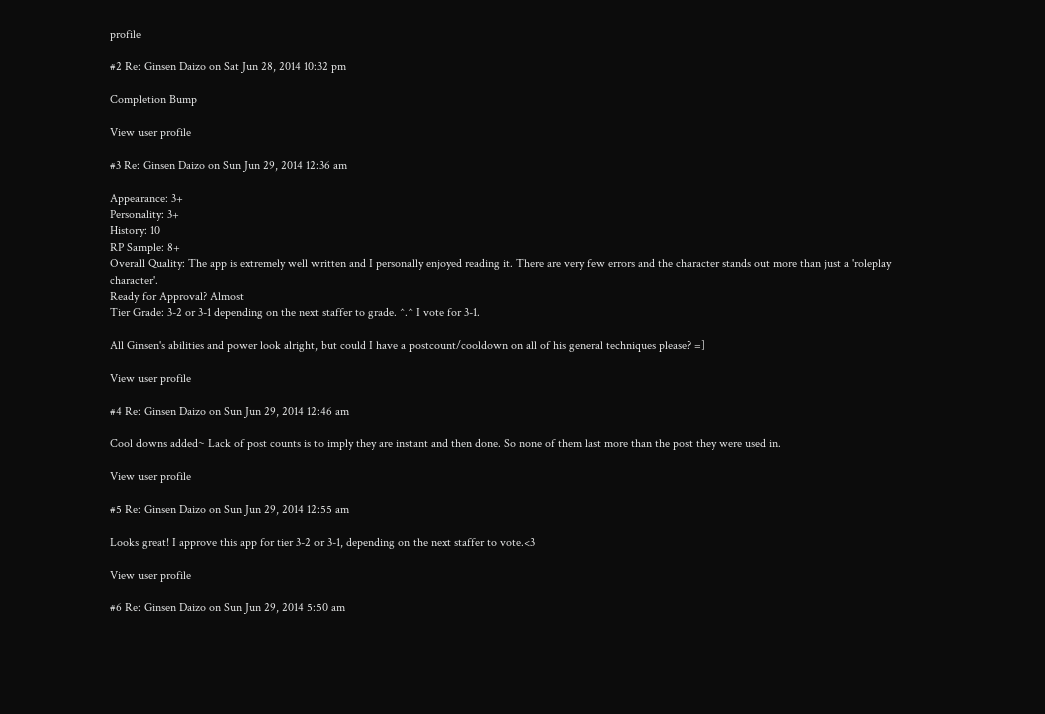profile

#2 Re: Ginsen Daizo on Sat Jun 28, 2014 10:32 pm

Completion Bump

View user profile

#3 Re: Ginsen Daizo on Sun Jun 29, 2014 12:36 am

Appearance: 3+
Personality: 3+
History: 10
RP Sample: 8+
Overall Quality: The app is extremely well written and I personally enjoyed reading it. There are very few errors and the character stands out more than just a 'roleplay character'.
Ready for Approval? Almost
Tier Grade: 3-2 or 3-1 depending on the next staffer to grade. ^.^ I vote for 3-1.

All Ginsen's abilities and power look alright, but could I have a postcount/cooldown on all of his general techniques please? =]

View user profile

#4 Re: Ginsen Daizo on Sun Jun 29, 2014 12:46 am

Cool downs added~ Lack of post counts is to imply they are instant and then done. So none of them last more than the post they were used in.

View user profile

#5 Re: Ginsen Daizo on Sun Jun 29, 2014 12:55 am

Looks great! I approve this app for tier 3-2 or 3-1, depending on the next staffer to vote.<3

View user profile

#6 Re: Ginsen Daizo on Sun Jun 29, 2014 5:50 am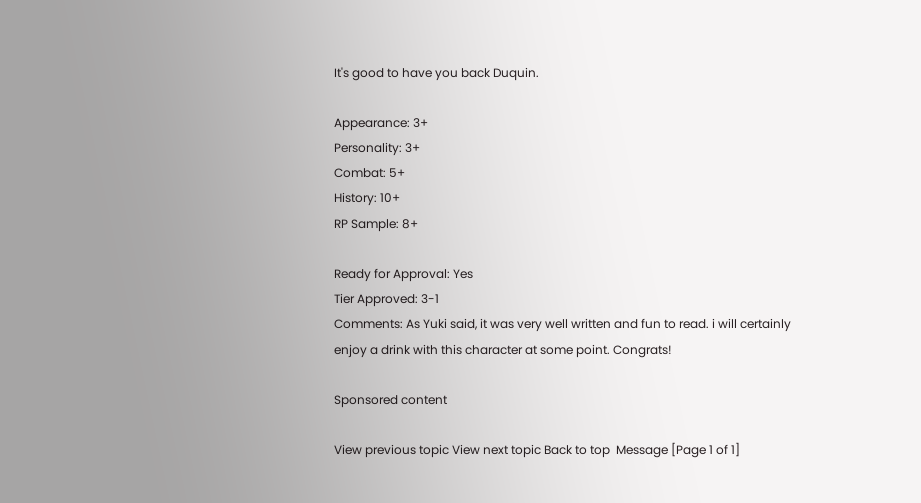It's good to have you back Duquin.

Appearance: 3+
Personality: 3+
Combat: 5+
History: 10+
RP Sample: 8+

Ready for Approval: Yes
Tier Approved: 3-1
Comments: As Yuki said, it was very well written and fun to read. i will certainly enjoy a drink with this character at some point. Congrats!

Sponsored content

View previous topic View next topic Back to top  Message [Page 1 of 1]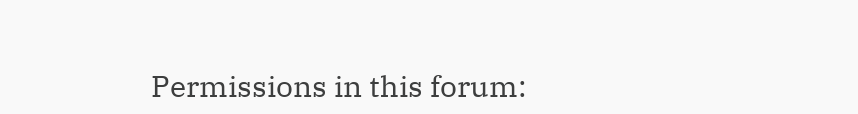Permissions in this forum: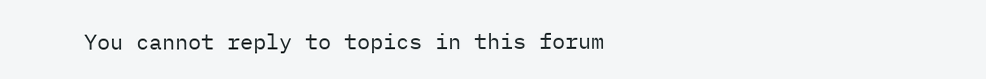You cannot reply to topics in this forum